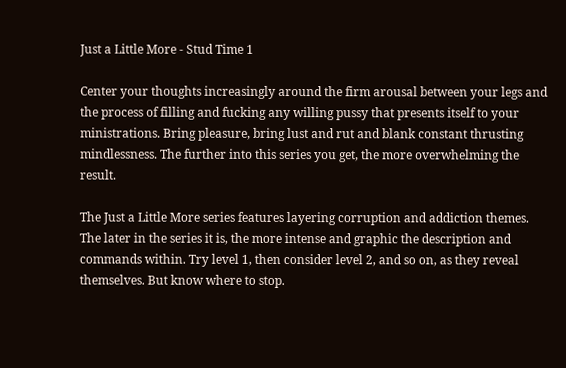Just a Little More - Stud Time 1

Center your thoughts increasingly around the firm arousal between your legs and the process of filling and fucking any willing pussy that presents itself to your ministrations. Bring pleasure, bring lust and rut and blank constant thrusting mindlessness. The further into this series you get, the more overwhelming the result.

The Just a Little More series features layering corruption and addiction themes. The later in the series it is, the more intense and graphic the description and commands within. Try level 1, then consider level 2, and so on, as they reveal themselves. But know where to stop.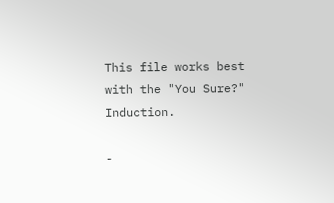This file works best with the "You Sure?" Induction.

-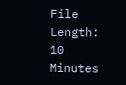File Length: 10 Minutes